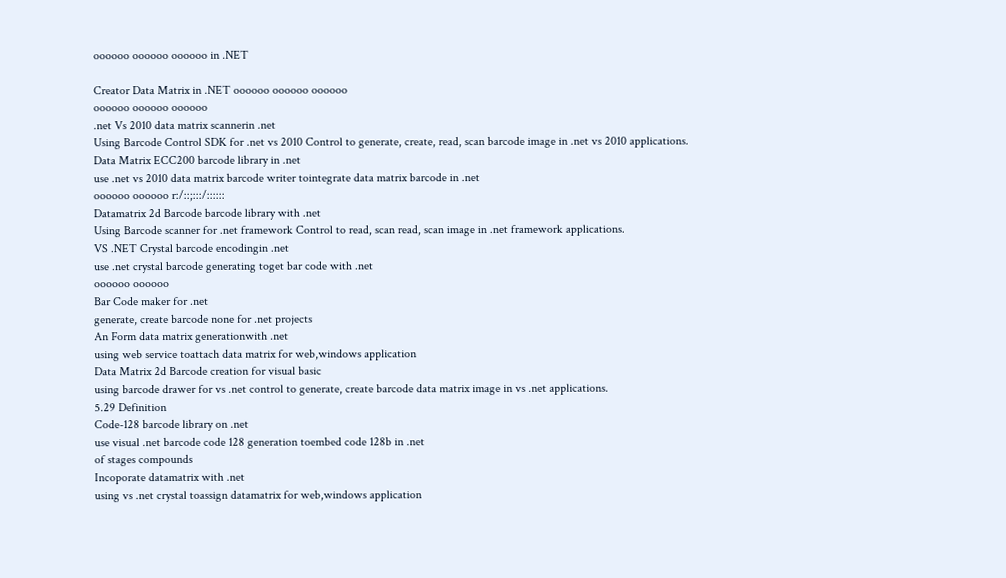oooooo oooooo oooooo in .NET

Creator Data Matrix in .NET oooooo oooooo oooooo
oooooo oooooo oooooo
.net Vs 2010 data matrix scannerin .net
Using Barcode Control SDK for .net vs 2010 Control to generate, create, read, scan barcode image in .net vs 2010 applications.
Data Matrix ECC200 barcode library in .net
use .net vs 2010 data matrix barcode writer tointegrate data matrix barcode in .net
oooooo oooooo r:/::;:::/::::::
Datamatrix 2d Barcode barcode library with .net
Using Barcode scanner for .net framework Control to read, scan read, scan image in .net framework applications.
VS .NET Crystal barcode encodingin .net
use .net crystal barcode generating toget bar code with .net
oooooo oooooo
Bar Code maker for .net
generate, create barcode none for .net projects
An Form data matrix generationwith .net
using web service toattach data matrix for web,windows application
Data Matrix 2d Barcode creation for visual basic
using barcode drawer for vs .net control to generate, create barcode data matrix image in vs .net applications.
5.29 Definition
Code-128 barcode library on .net
use visual .net barcode code 128 generation toembed code 128b in .net
of stages compounds
Incoporate datamatrix with .net
using vs .net crystal toassign datamatrix for web,windows application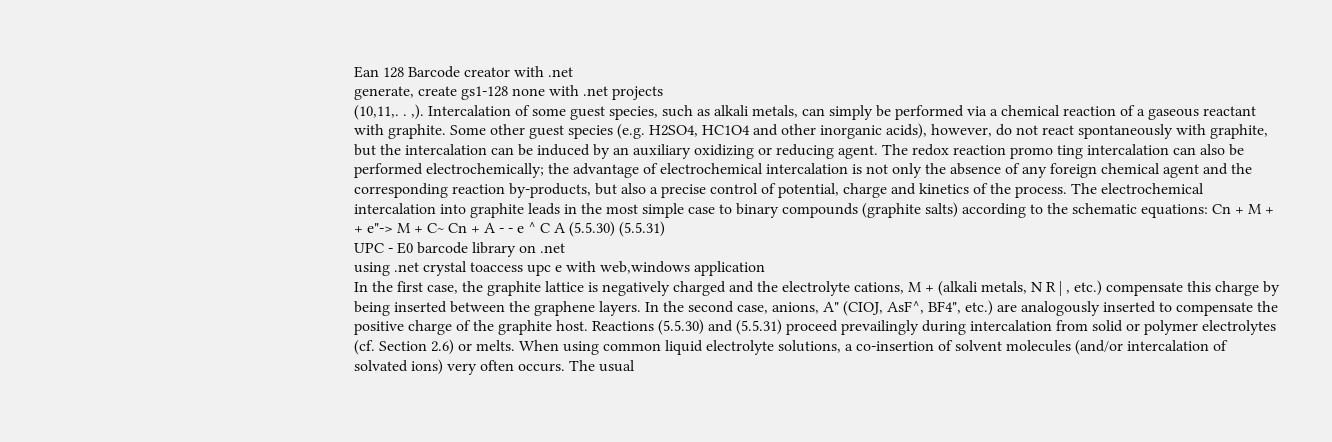Ean 128 Barcode creator with .net
generate, create gs1-128 none with .net projects
(10,11,. . ,). Intercalation of some guest species, such as alkali metals, can simply be performed via a chemical reaction of a gaseous reactant with graphite. Some other guest species (e.g. H2SO4, HC1O4 and other inorganic acids), however, do not react spontaneously with graphite, but the intercalation can be induced by an auxiliary oxidizing or reducing agent. The redox reaction promo ting intercalation can also be performed electrochemically; the advantage of electrochemical intercalation is not only the absence of any foreign chemical agent and the corresponding reaction by-products, but also a precise control of potential, charge and kinetics of the process. The electrochemical intercalation into graphite leads in the most simple case to binary compounds (graphite salts) according to the schematic equations: Cn + M + + e"-> M + C~ Cn + A - - e ^ C A (5.5.30) (5.5.31)
UPC - E0 barcode library on .net
using .net crystal toaccess upc e with web,windows application
In the first case, the graphite lattice is negatively charged and the electrolyte cations, M + (alkali metals, N R | , etc.) compensate this charge by being inserted between the graphene layers. In the second case, anions, A" (CIOJ, AsF^, BF4", etc.) are analogously inserted to compensate the positive charge of the graphite host. Reactions (5.5.30) and (5.5.31) proceed prevailingly during intercalation from solid or polymer electrolytes (cf. Section 2.6) or melts. When using common liquid electrolyte solutions, a co-insertion of solvent molecules (and/or intercalation of solvated ions) very often occurs. The usual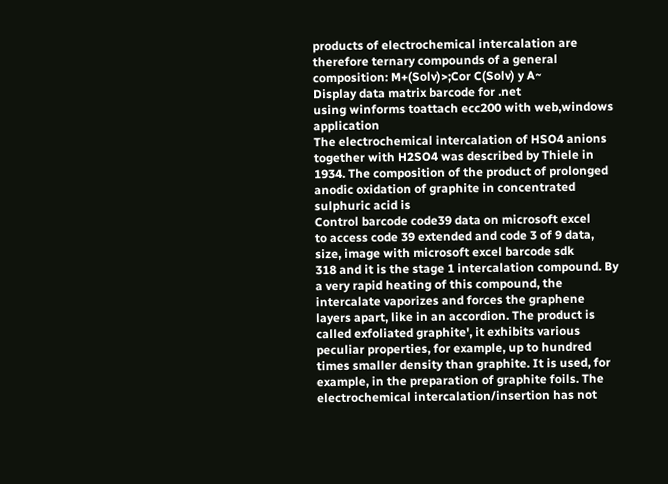products of electrochemical intercalation are therefore ternary compounds of a general composition: M+(Solv)>;Cor C(Solv) y A~
Display data matrix barcode for .net
using winforms toattach ecc200 with web,windows application
The electrochemical intercalation of HSO4 anions together with H2SO4 was described by Thiele in 1934. The composition of the product of prolonged anodic oxidation of graphite in concentrated sulphuric acid is
Control barcode code39 data on microsoft excel
to access code 39 extended and code 3 of 9 data, size, image with microsoft excel barcode sdk
318 and it is the stage 1 intercalation compound. By a very rapid heating of this compound, the intercalate vaporizes and forces the graphene layers apart, like in an accordion. The product is called exfoliated graphite', it exhibits various peculiar properties, for example, up to hundred times smaller density than graphite. It is used, for example, in the preparation of graphite foils. The electrochemical intercalation/insertion has not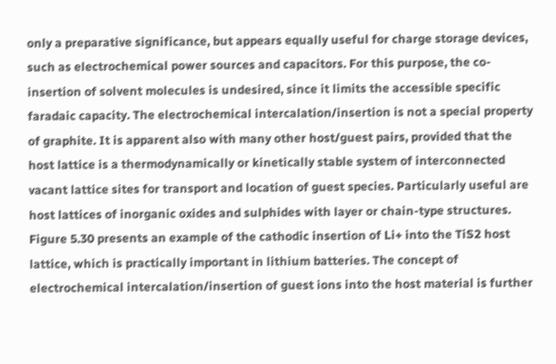only a preparative significance, but appears equally useful for charge storage devices, such as electrochemical power sources and capacitors. For this purpose, the co-insertion of solvent molecules is undesired, since it limits the accessible specific faradaic capacity. The electrochemical intercalation/insertion is not a special property of graphite. It is apparent also with many other host/guest pairs, provided that the host lattice is a thermodynamically or kinetically stable system of interconnected vacant lattice sites for transport and location of guest species. Particularly useful are host lattices of inorganic oxides and sulphides with layer or chain-type structures. Figure 5.30 presents an example of the cathodic insertion of Li+ into the TiS2 host lattice, which is practically important in lithium batteries. The concept of electrochemical intercalation/insertion of guest ions into the host material is further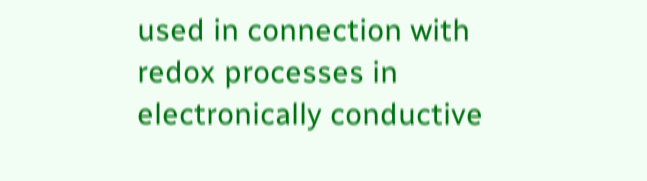used in connection with redox processes in electronically conductive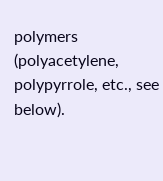polymers (polyacetylene, polypyrrole, etc., see below).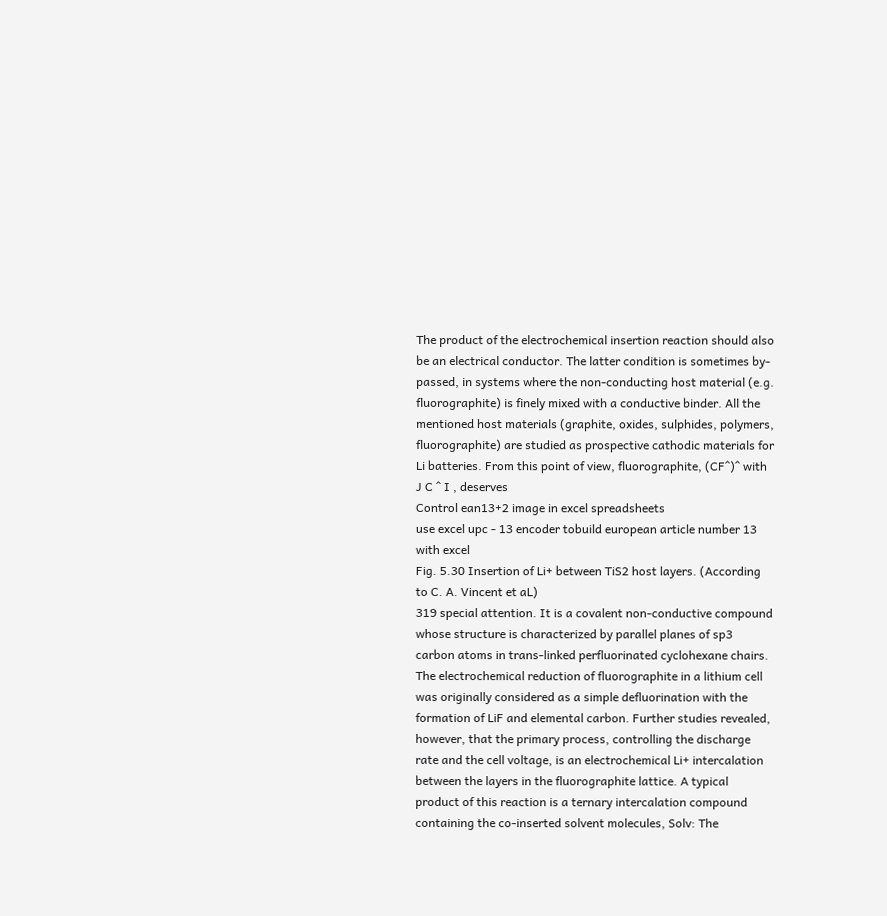The product of the electrochemical insertion reaction should also be an electrical conductor. The latter condition is sometimes by-passed, in systems where the non-conducting host material (e.g. fluorographite) is finely mixed with a conductive binder. All the mentioned host materials (graphite, oxides, sulphides, polymers, fluorographite) are studied as prospective cathodic materials for Li batteries. From this point of view, fluorographite, (CF^)^ with J C ^ I , deserves
Control ean13+2 image in excel spreadsheets
use excel upc - 13 encoder tobuild european article number 13 with excel
Fig. 5.30 Insertion of Li+ between TiS2 host layers. (According to C. A. Vincent et aL)
319 special attention. It is a covalent non-conductive compound whose structure is characterized by parallel planes of sp3 carbon atoms in trans-linked perfluorinated cyclohexane chairs. The electrochemical reduction of fluorographite in a lithium cell was originally considered as a simple defluorination with the formation of LiF and elemental carbon. Further studies revealed, however, that the primary process, controlling the discharge rate and the cell voltage, is an electrochemical Li+ intercalation between the layers in the fluorographite lattice. A typical product of this reaction is a ternary intercalation compound containing the co-inserted solvent molecules, Solv: The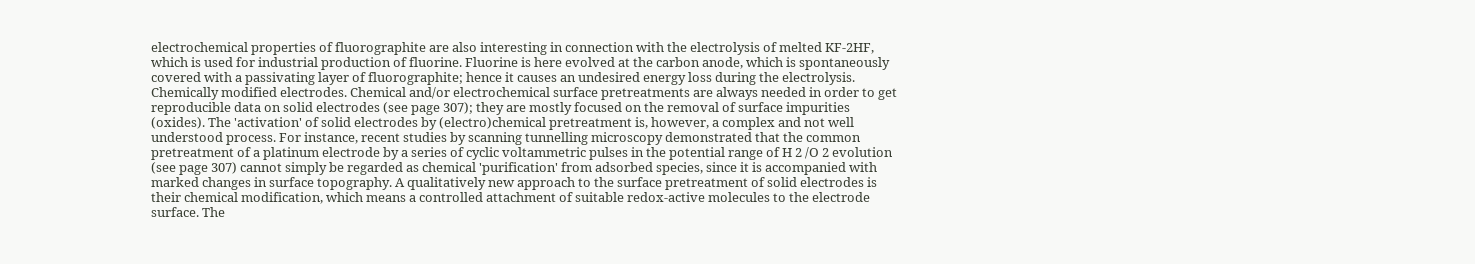electrochemical properties of fluorographite are also interesting in connection with the electrolysis of melted KF-2HF, which is used for industrial production of fluorine. Fluorine is here evolved at the carbon anode, which is spontaneously covered with a passivating layer of fluorographite; hence it causes an undesired energy loss during the electrolysis. Chemically modified electrodes. Chemical and/or electrochemical surface pretreatments are always needed in order to get reproducible data on solid electrodes (see page 307); they are mostly focused on the removal of surface impurities (oxides). The 'activation' of solid electrodes by (electro)chemical pretreatment is, however, a complex and not well understood process. For instance, recent studies by scanning tunnelling microscopy demonstrated that the common pretreatment of a platinum electrode by a series of cyclic voltammetric pulses in the potential range of H 2 /O 2 evolution (see page 307) cannot simply be regarded as chemical 'purification' from adsorbed species, since it is accompanied with marked changes in surface topography. A qualitatively new approach to the surface pretreatment of solid electrodes is their chemical modification, which means a controlled attachment of suitable redox-active molecules to the electrode surface. The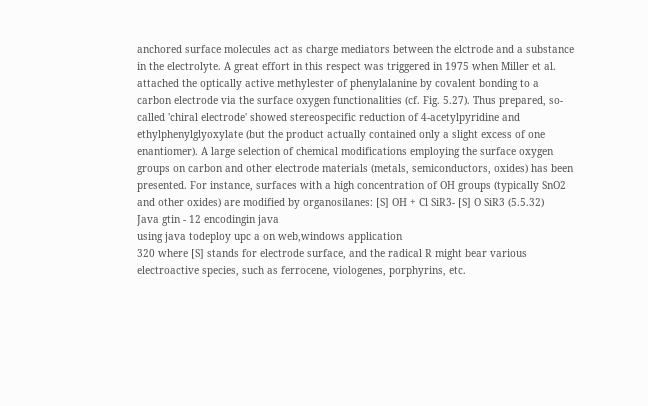anchored surface molecules act as charge mediators between the elctrode and a substance in the electrolyte. A great effort in this respect was triggered in 1975 when Miller et al. attached the optically active methylester of phenylalanine by covalent bonding to a carbon electrode via the surface oxygen functionalities (cf. Fig. 5.27). Thus prepared, so-called 'chiral electrode' showed stereospecific reduction of 4-acetylpyridine and ethylphenylglyoxylate (but the product actually contained only a slight excess of one enantiomer). A large selection of chemical modifications employing the surface oxygen groups on carbon and other electrode materials (metals, semiconductors, oxides) has been presented. For instance, surfaces with a high concentration of OH groups (typically SnO2 and other oxides) are modified by organosilanes: [S] OH + Cl SiR3- [S] O SiR3 (5.5.32)
Java gtin - 12 encodingin java
using java todeploy upc a on web,windows application
320 where [S] stands for electrode surface, and the radical R might bear various electroactive species, such as ferrocene, viologenes, porphyrins, etc.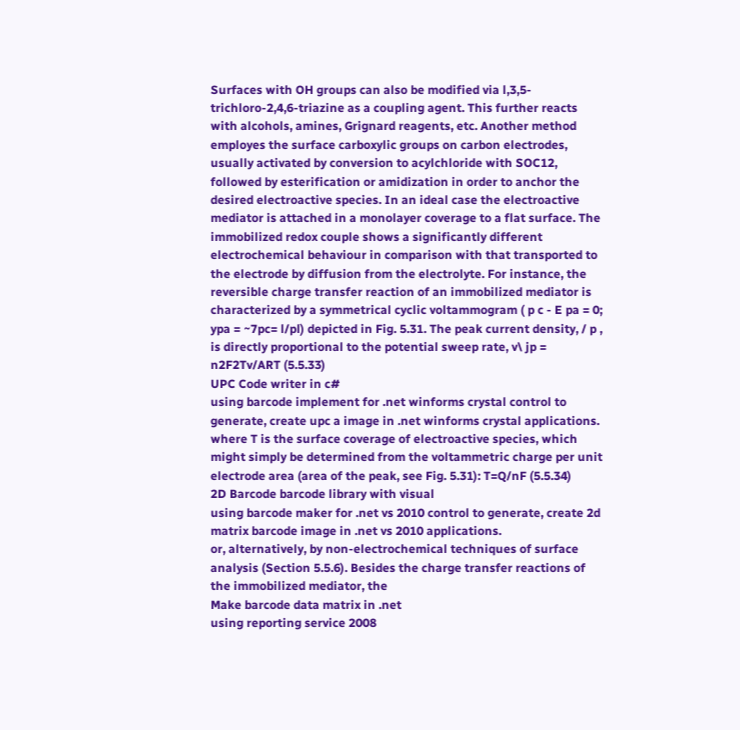Surfaces with OH groups can also be modified via l,3,5-trichloro-2,4,6-triazine as a coupling agent. This further reacts with alcohols, amines, Grignard reagents, etc. Another method employes the surface carboxylic groups on carbon electrodes, usually activated by conversion to acylchloride with SOC12, followed by esterification or amidization in order to anchor the desired electroactive species. In an ideal case the electroactive mediator is attached in a monolayer coverage to a flat surface. The immobilized redox couple shows a significantly different electrochemical behaviour in comparison with that transported to the electrode by diffusion from the electrolyte. For instance, the reversible charge transfer reaction of an immobilized mediator is characterized by a symmetrical cyclic voltammogram ( p c - E pa = 0; ypa = ~7pc= l/pl) depicted in Fig. 5.31. The peak current density, / p , is directly proportional to the potential sweep rate, v\ jp = n2F2Tv/ART (5.5.33)
UPC Code writer in c#
using barcode implement for .net winforms crystal control to generate, create upc a image in .net winforms crystal applications.
where T is the surface coverage of electroactive species, which might simply be determined from the voltammetric charge per unit electrode area (area of the peak, see Fig. 5.31): T=Q/nF (5.5.34)
2D Barcode barcode library with visual
using barcode maker for .net vs 2010 control to generate, create 2d matrix barcode image in .net vs 2010 applications.
or, alternatively, by non-electrochemical techniques of surface analysis (Section 5.5.6). Besides the charge transfer reactions of the immobilized mediator, the
Make barcode data matrix in .net
using reporting service 2008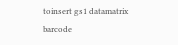toinsert gs1 datamatrix barcode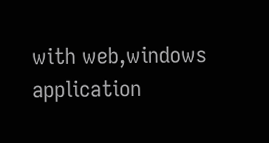with web,windows application